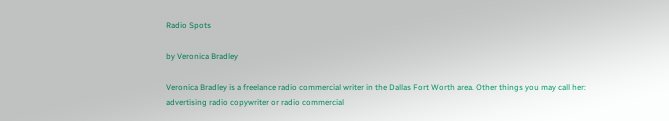Radio Spots

by Veronica Bradley

Veronica Bradley is a freelance radio commercial writer in the Dallas Fort Worth area. Other things you may call her: advertising radio copywriter or radio commercial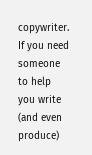copywriter. If you need someone to help you write (and even produce)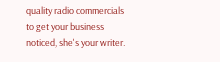quality radio commercials to get your business noticed, she's your writer.